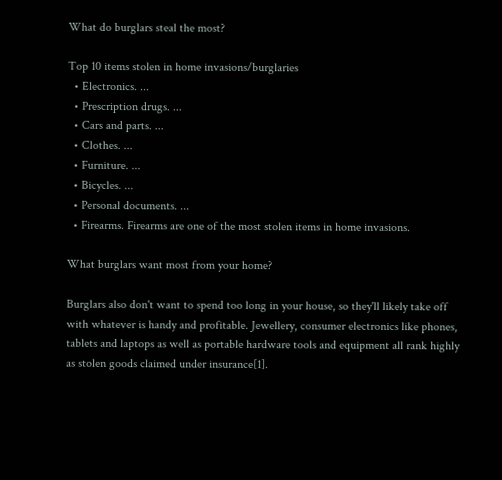What do burglars steal the most?

Top 10 items stolen in home invasions/burglaries
  • Electronics. ...
  • Prescription drugs. ...
  • Cars and parts. ...
  • Clothes. ...
  • Furniture. ...
  • Bicycles. ...
  • Personal documents. ...
  • Firearms. Firearms are one of the most stolen items in home invasions.

What burglars want most from your home?

Burglars also don't want to spend too long in your house, so they'll likely take off with whatever is handy and profitable. Jewellery, consumer electronics like phones, tablets and laptops as well as portable hardware tools and equipment all rank highly as stolen goods claimed under insurance[1].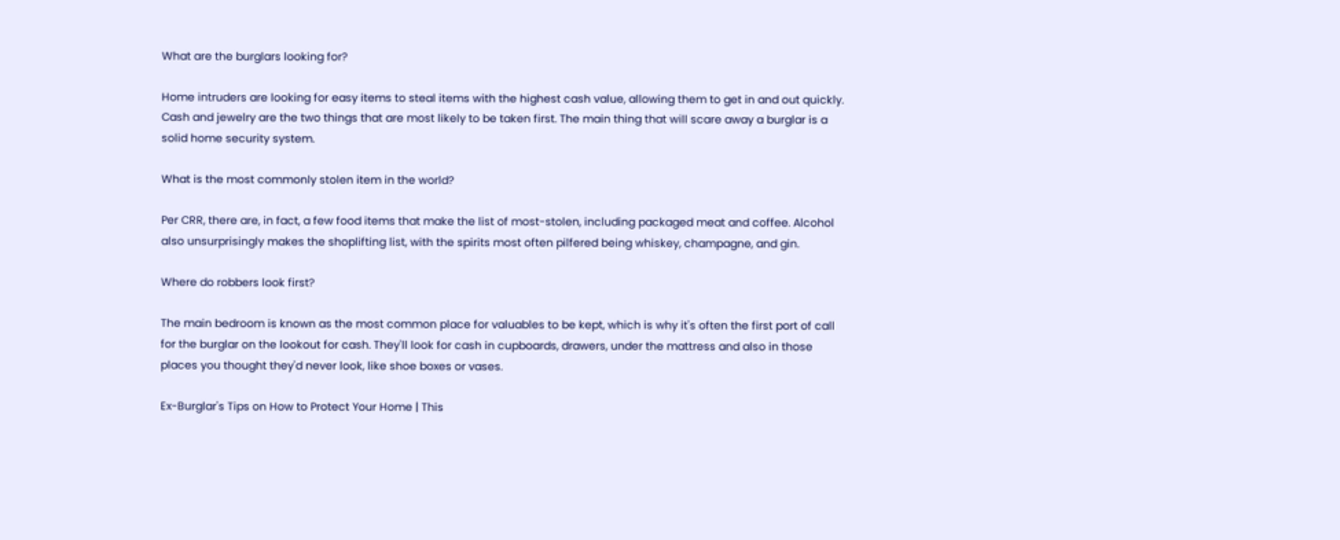What are the burglars looking for?

Home intruders are looking for easy items to steal items with the highest cash value, allowing them to get in and out quickly. Cash and jewelry are the two things that are most likely to be taken first. The main thing that will scare away a burglar is a solid home security system.

What is the most commonly stolen item in the world?

Per CRR, there are, in fact, a few food items that make the list of most-stolen, including packaged meat and coffee. Alcohol also unsurprisingly makes the shoplifting list, with the spirits most often pilfered being whiskey, champagne, and gin.

Where do robbers look first?

The main bedroom is known as the most common place for valuables to be kept, which is why it's often the first port of call for the burglar on the lookout for cash. They'll look for cash in cupboards, drawers, under the mattress and also in those places you thought they'd never look, like shoe boxes or vases.

Ex-Burglar's Tips on How to Protect Your Home | This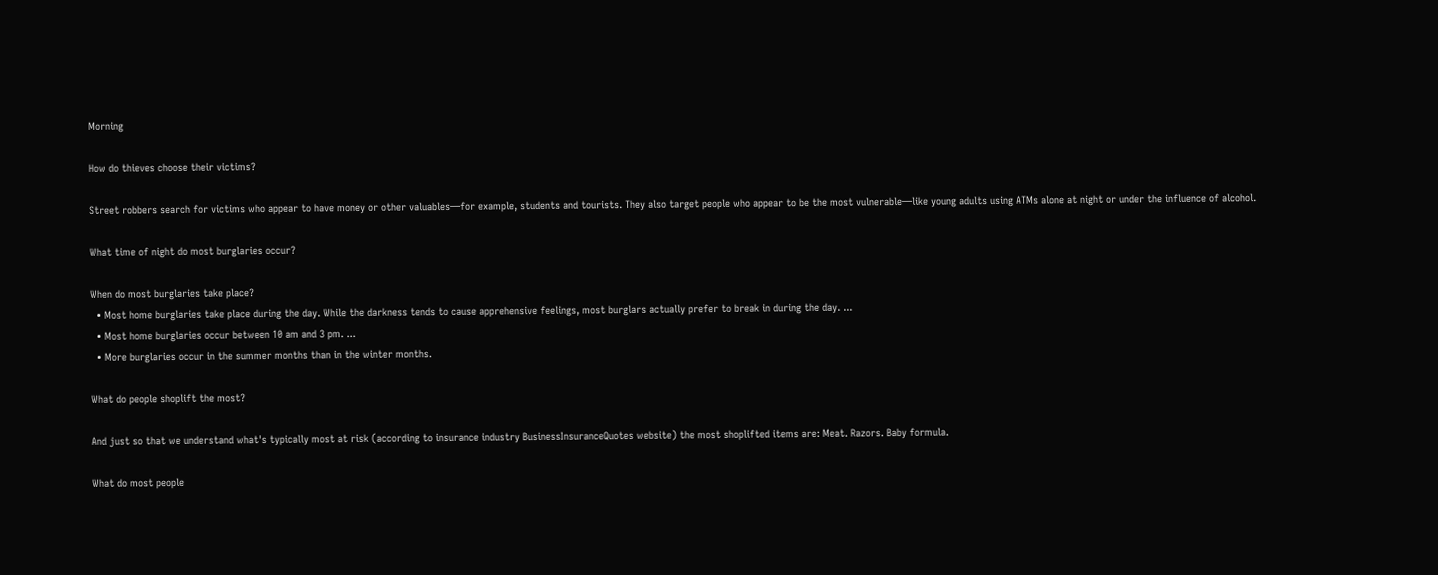Morning

How do thieves choose their victims?

Street robbers search for victims who appear to have money or other valuables—for example, students and tourists. They also target people who appear to be the most vulnerable—like young adults using ATMs alone at night or under the influence of alcohol.

What time of night do most burglaries occur?

When do most burglaries take place?
  • Most home burglaries take place during the day. While the darkness tends to cause apprehensive feelings, most burglars actually prefer to break in during the day. ...
  • Most home burglaries occur between 10 am and 3 pm. ...
  • More burglaries occur in the summer months than in the winter months.

What do people shoplift the most?

And just so that we understand what's typically most at risk (according to insurance industry BusinessInsuranceQuotes website) the most shoplifted items are: Meat. Razors. Baby formula.

What do most people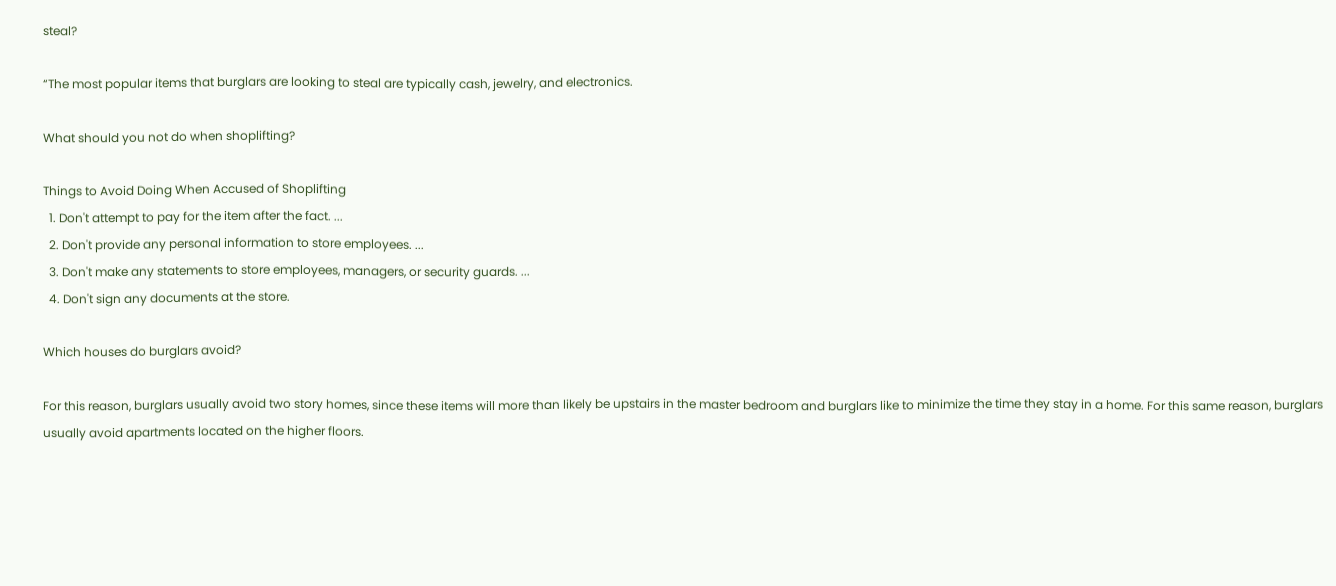steal?

“The most popular items that burglars are looking to steal are typically cash, jewelry, and electronics.

What should you not do when shoplifting?

Things to Avoid Doing When Accused of Shoplifting
  1. Don't attempt to pay for the item after the fact. ...
  2. Don't provide any personal information to store employees. ...
  3. Don't make any statements to store employees, managers, or security guards. ...
  4. Don't sign any documents at the store.

Which houses do burglars avoid?

For this reason, burglars usually avoid two story homes, since these items will more than likely be upstairs in the master bedroom and burglars like to minimize the time they stay in a home. For this same reason, burglars usually avoid apartments located on the higher floors.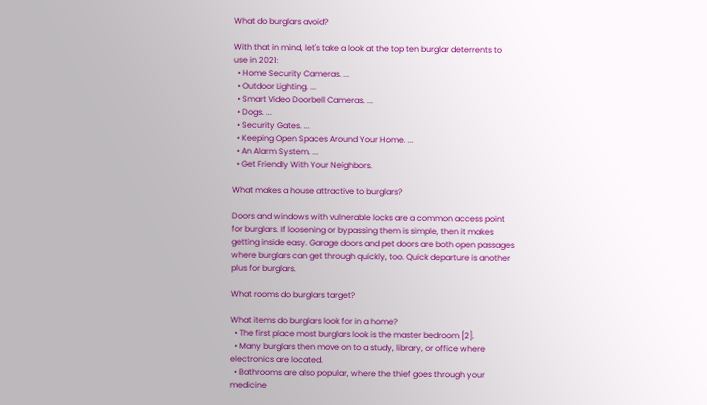What do burglars avoid?

With that in mind, let's take a look at the top ten burglar deterrents to use in 2021:
  • Home Security Cameras. ...
  • Outdoor Lighting. ...
  • Smart Video Doorbell Cameras. ...
  • Dogs. ...
  • Security Gates. ...
  • Keeping Open Spaces Around Your Home. ...
  • An Alarm System. ...
  • Get Friendly With Your Neighbors.

What makes a house attractive to burglars?

Doors and windows with vulnerable locks are a common access point for burglars. If loosening or bypassing them is simple, then it makes getting inside easy. Garage doors and pet doors are both open passages where burglars can get through quickly, too. Quick departure is another plus for burglars.

What rooms do burglars target?

What items do burglars look for in a home?
  • The first place most burglars look is the master bedroom [2].
  • Many burglars then move on to a study, library, or office where electronics are located.
  • Bathrooms are also popular, where the thief goes through your medicine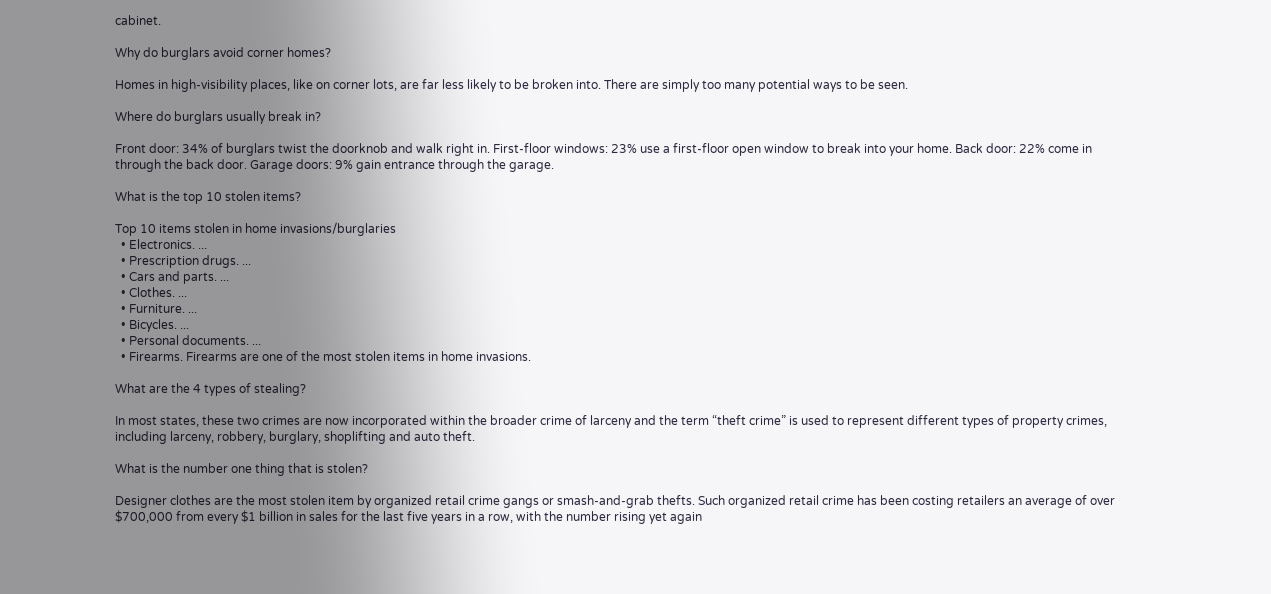cabinet.

Why do burglars avoid corner homes?

Homes in high-visibility places, like on corner lots, are far less likely to be broken into. There are simply too many potential ways to be seen.

Where do burglars usually break in?

Front door: 34% of burglars twist the doorknob and walk right in. First-floor windows: 23% use a first-floor open window to break into your home. Back door: 22% come in through the back door. Garage doors: 9% gain entrance through the garage.

What is the top 10 stolen items?

Top 10 items stolen in home invasions/burglaries
  • Electronics. ...
  • Prescription drugs. ...
  • Cars and parts. ...
  • Clothes. ...
  • Furniture. ...
  • Bicycles. ...
  • Personal documents. ...
  • Firearms. Firearms are one of the most stolen items in home invasions.

What are the 4 types of stealing?

In most states, these two crimes are now incorporated within the broader crime of larceny and the term “theft crime” is used to represent different types of property crimes, including larceny, robbery, burglary, shoplifting and auto theft.

What is the number one thing that is stolen?

Designer clothes are the most stolen item by organized retail crime gangs or smash-and-grab thefts. Such organized retail crime has been costing retailers an average of over $700,000 from every $1 billion in sales for the last five years in a row, with the number rising yet again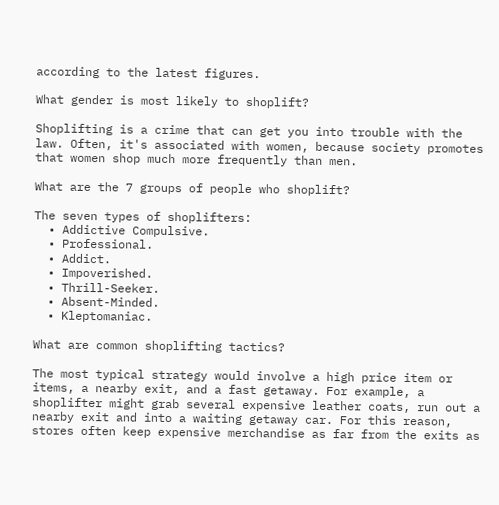according to the latest figures.

What gender is most likely to shoplift?

Shoplifting is a crime that can get you into trouble with the law. Often, it's associated with women, because society promotes that women shop much more frequently than men.

What are the 7 groups of people who shoplift?

The seven types of shoplifters:
  • Addictive Compulsive.
  • Professional.
  • Addict.
  • Impoverished.
  • Thrill-Seeker.
  • Absent-Minded.
  • Kleptomaniac.

What are common shoplifting tactics?

The most typical strategy would involve a high price item or items, a nearby exit, and a fast getaway. For example, a shoplifter might grab several expensive leather coats, run out a nearby exit and into a waiting getaway car. For this reason, stores often keep expensive merchandise as far from the exits as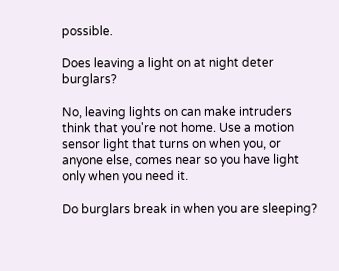possible.

Does leaving a light on at night deter burglars?

No, leaving lights on can make intruders think that you're not home. Use a motion sensor light that turns on when you, or anyone else, comes near so you have light only when you need it.

Do burglars break in when you are sleeping?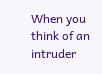When you think of an intruder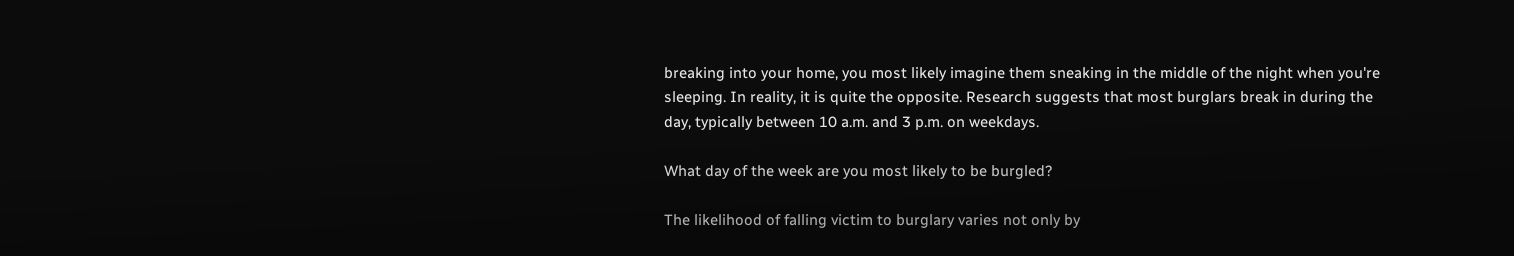breaking into your home, you most likely imagine them sneaking in the middle of the night when you're sleeping. In reality, it is quite the opposite. Research suggests that most burglars break in during the day, typically between 10 a.m. and 3 p.m. on weekdays.

What day of the week are you most likely to be burgled?

The likelihood of falling victim to burglary varies not only by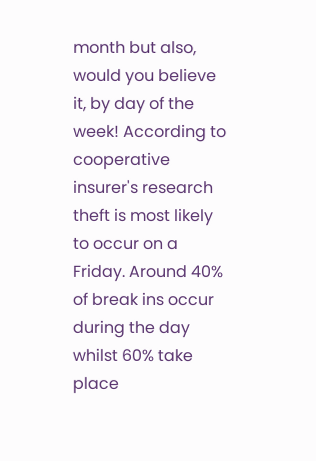month but also, would you believe it, by day of the week! According to cooperative insurer's research theft is most likely to occur on a Friday. Around 40% of break ins occur during the day whilst 60% take place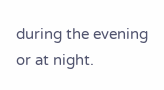during the evening or at night.